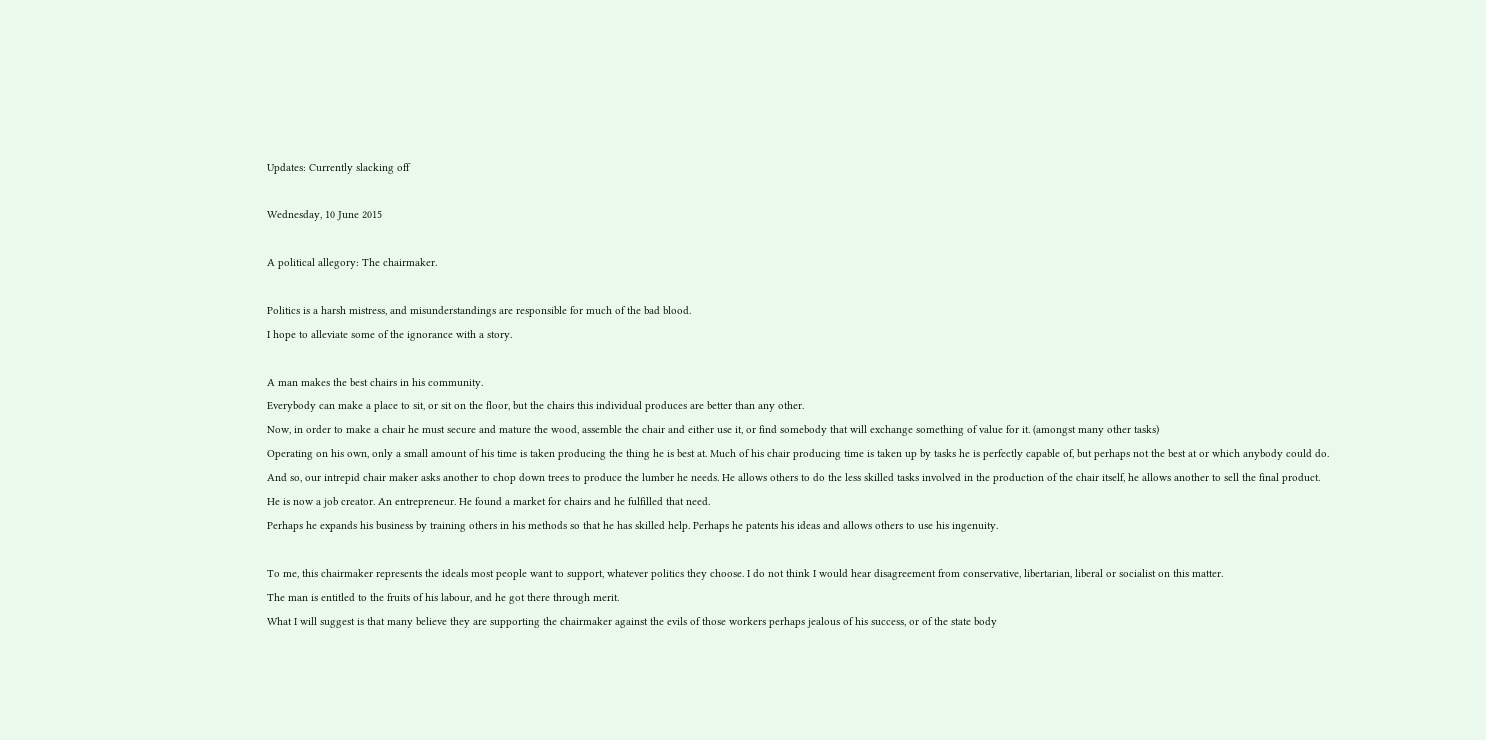Updates: Currently slacking off

Wednesday, 10 June 2015

A political allegory: The chairmaker.

Politics is a harsh mistress, and misunderstandings are responsible for much of the bad blood.
I hope to alleviate some of the ignorance with a story.

A man makes the best chairs in his community.
Everybody can make a place to sit, or sit on the floor, but the chairs this individual produces are better than any other.
Now, in order to make a chair he must secure and mature the wood, assemble the chair and either use it, or find somebody that will exchange something of value for it. (amongst many other tasks)
Operating on his own, only a small amount of his time is taken producing the thing he is best at. Much of his chair producing time is taken up by tasks he is perfectly capable of, but perhaps not the best at or which anybody could do.
And so, our intrepid chair maker asks another to chop down trees to produce the lumber he needs. He allows others to do the less skilled tasks involved in the production of the chair itself, he allows another to sell the final product.
He is now a job creator. An entrepreneur. He found a market for chairs and he fulfilled that need.
Perhaps he expands his business by training others in his methods so that he has skilled help. Perhaps he patents his ideas and allows others to use his ingenuity.

To me, this chairmaker represents the ideals most people want to support, whatever politics they choose. I do not think I would hear disagreement from conservative, libertarian, liberal or socialist on this matter.
The man is entitled to the fruits of his labour, and he got there through merit.
What I will suggest is that many believe they are supporting the chairmaker against the evils of those workers perhaps jealous of his success, or of the state body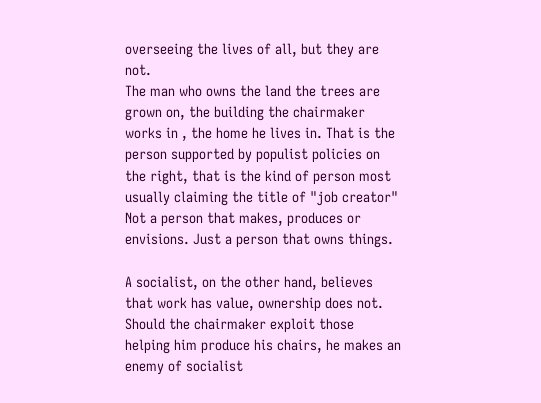overseeing the lives of all, but they are not.
The man who owns the land the trees are grown on, the building the chairmaker works in , the home he lives in. That is the person supported by populist policies on the right, that is the kind of person most usually claiming the title of "job creator"
Not a person that makes, produces or envisions. Just a person that owns things.

A socialist, on the other hand, believes that work has value, ownership does not.
Should the chairmaker exploit those helping him produce his chairs, he makes an enemy of socialist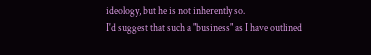ideology, but he is not inherently so.
I'd suggest that such a "business" as I have outlined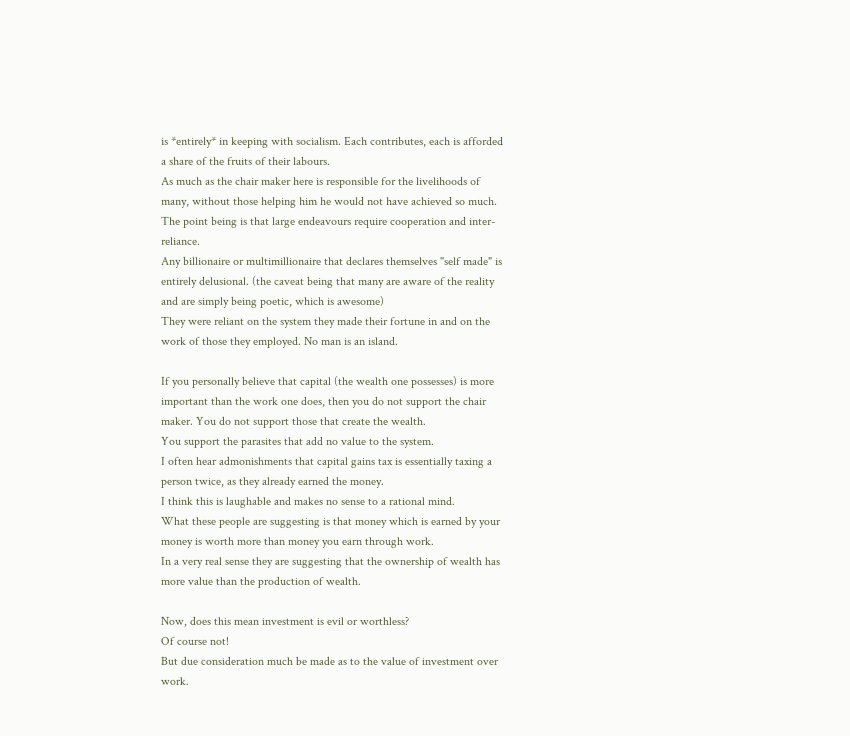is *entirely* in keeping with socialism. Each contributes, each is afforded a share of the fruits of their labours.
As much as the chair maker here is responsible for the livelihoods of many, without those helping him he would not have achieved so much. The point being is that large endeavours require cooperation and inter-reliance.
Any billionaire or multimillionaire that declares themselves "self made" is entirely delusional. (the caveat being that many are aware of the reality and are simply being poetic, which is awesome)
They were reliant on the system they made their fortune in and on the work of those they employed. No man is an island.

If you personally believe that capital (the wealth one possesses) is more important than the work one does, then you do not support the chair maker. You do not support those that create the wealth.
You support the parasites that add no value to the system.
I often hear admonishments that capital gains tax is essentially taxing a person twice, as they already earned the money.
I think this is laughable and makes no sense to a rational mind.
What these people are suggesting is that money which is earned by your money is worth more than money you earn through work.
In a very real sense they are suggesting that the ownership of wealth has more value than the production of wealth.

Now, does this mean investment is evil or worthless?
Of course not!
But due consideration much be made as to the value of investment over work.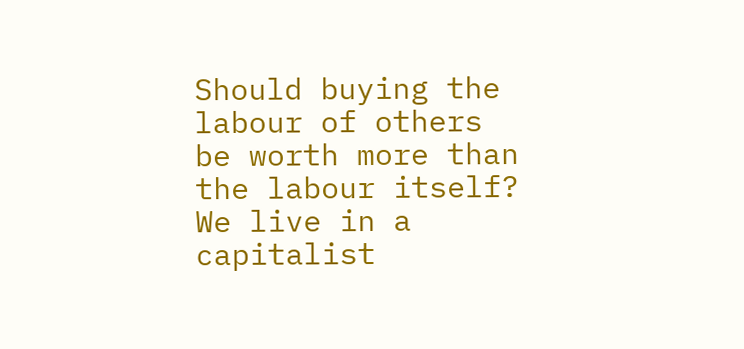Should buying the labour of others be worth more than the labour itself?
We live in a capitalist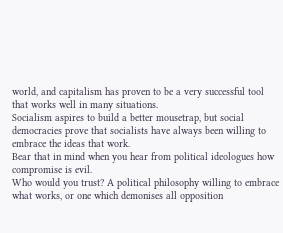world, and capitalism has proven to be a very successful tool that works well in many situations.
Socialism aspires to build a better mousetrap, but social democracies prove that socialists have always been willing to embrace the ideas that work.
Bear that in mind when you hear from political ideologues how compromise is evil.
Who would you trust? A political philosophy willing to embrace what works, or one which demonises all opposition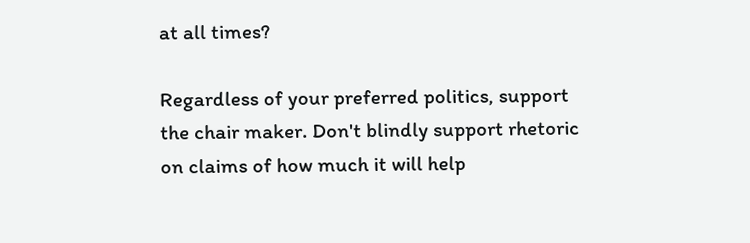at all times?

Regardless of your preferred politics, support the chair maker. Don't blindly support rhetoric on claims of how much it will help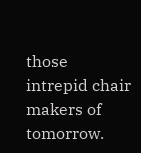those intrepid chair makers of tomorrow.